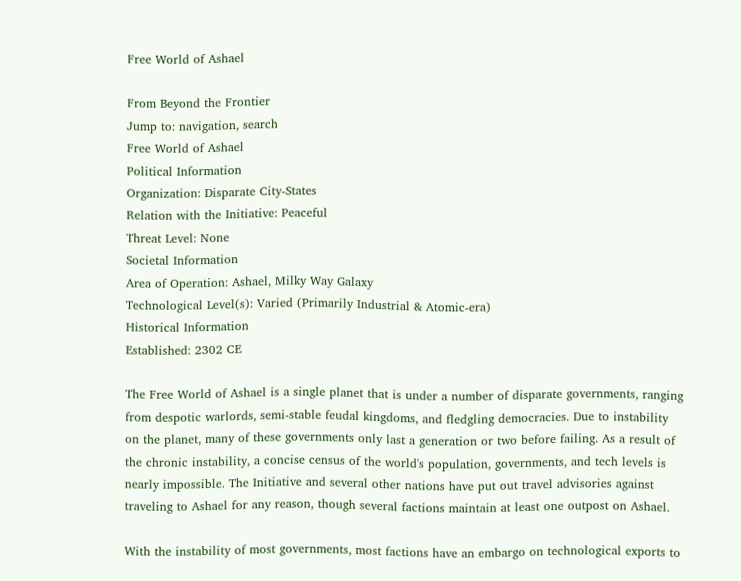Free World of Ashael

From Beyond the Frontier
Jump to: navigation, search
Free World of Ashael
Political Information
Organization: Disparate City-States
Relation with the Initiative: Peaceful
Threat Level: None
Societal Information
Area of Operation: Ashael, Milky Way Galaxy
Technological Level(s): Varied (Primarily Industrial & Atomic-era)
Historical Information
Established: 2302 CE

The Free World of Ashael is a single planet that is under a number of disparate governments, ranging from despotic warlords, semi-stable feudal kingdoms, and fledgling democracies. Due to instability on the planet, many of these governments only last a generation or two before failing. As a result of the chronic instability, a concise census of the world's population, governments, and tech levels is nearly impossible. The Initiative and several other nations have put out travel advisories against traveling to Ashael for any reason, though several factions maintain at least one outpost on Ashael.

With the instability of most governments, most factions have an embargo on technological exports to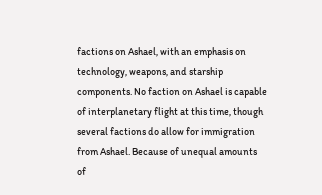factions on Ashael, with an emphasis on technology, weapons, and starship components. No faction on Ashael is capable of interplanetary flight at this time, though several factions do allow for immigration from Ashael. Because of unequal amounts of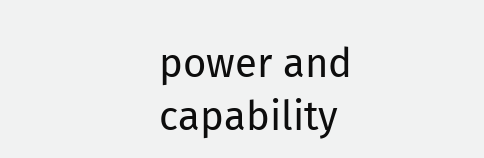power and capability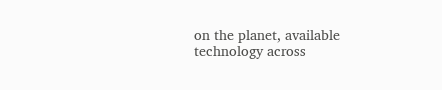on the planet, available technology across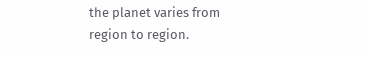the planet varies from region to region.